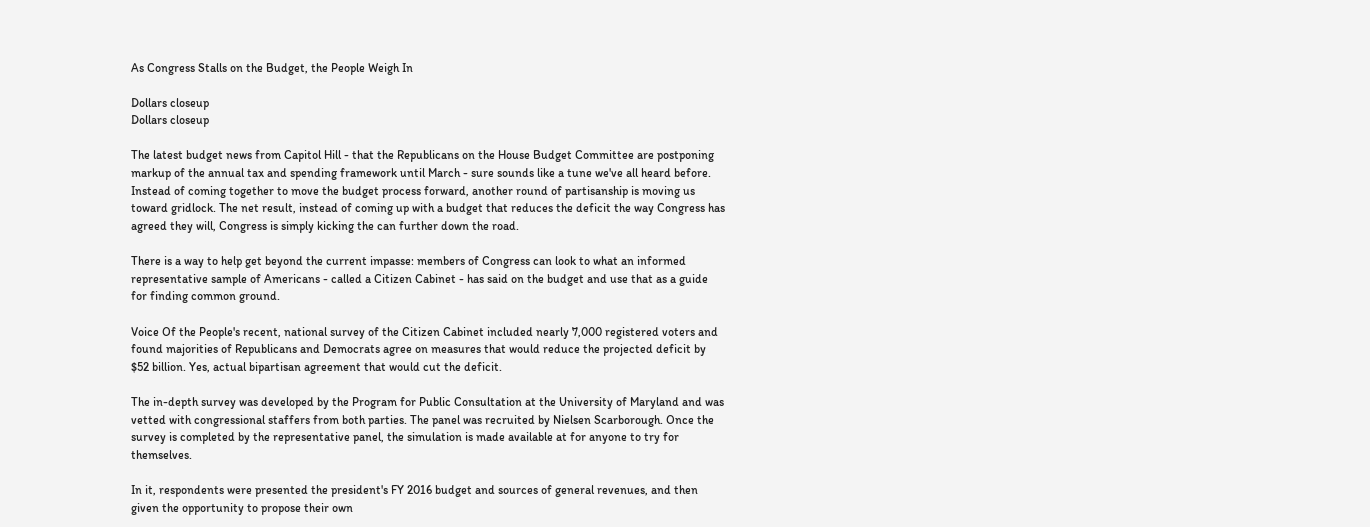As Congress Stalls on the Budget, the People Weigh In

Dollars closeup
Dollars closeup

The latest budget news from Capitol Hill - that the Republicans on the House Budget Committee are postponing markup of the annual tax and spending framework until March - sure sounds like a tune we've all heard before. Instead of coming together to move the budget process forward, another round of partisanship is moving us toward gridlock. The net result, instead of coming up with a budget that reduces the deficit the way Congress has agreed they will, Congress is simply kicking the can further down the road.

There is a way to help get beyond the current impasse: members of Congress can look to what an informed representative sample of Americans - called a Citizen Cabinet - has said on the budget and use that as a guide for finding common ground.

Voice Of the People's recent, national survey of the Citizen Cabinet included nearly 7,000 registered voters and found majorities of Republicans and Democrats agree on measures that would reduce the projected deficit by $52 billion. Yes, actual bipartisan agreement that would cut the deficit.

The in-depth survey was developed by the Program for Public Consultation at the University of Maryland and was vetted with congressional staffers from both parties. The panel was recruited by Nielsen Scarborough. Once the survey is completed by the representative panel, the simulation is made available at for anyone to try for themselves.

In it, respondents were presented the president's FY 2016 budget and sources of general revenues, and then given the opportunity to propose their own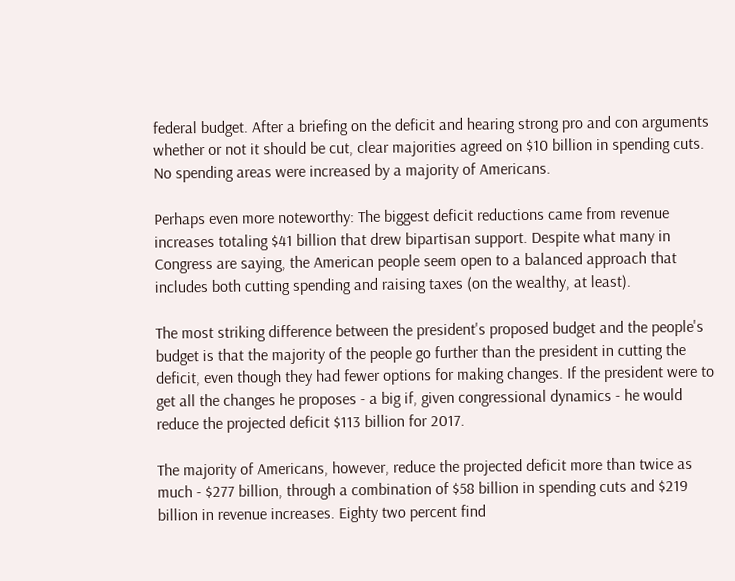federal budget. After a briefing on the deficit and hearing strong pro and con arguments whether or not it should be cut, clear majorities agreed on $10 billion in spending cuts. No spending areas were increased by a majority of Americans.

Perhaps even more noteworthy: The biggest deficit reductions came from revenue increases totaling $41 billion that drew bipartisan support. Despite what many in Congress are saying, the American people seem open to a balanced approach that includes both cutting spending and raising taxes (on the wealthy, at least).

The most striking difference between the president's proposed budget and the people's budget is that the majority of the people go further than the president in cutting the deficit, even though they had fewer options for making changes. If the president were to get all the changes he proposes - a big if, given congressional dynamics - he would reduce the projected deficit $113 billion for 2017.

The majority of Americans, however, reduce the projected deficit more than twice as much - $277 billion, through a combination of $58 billion in spending cuts and $219 billion in revenue increases. Eighty two percent find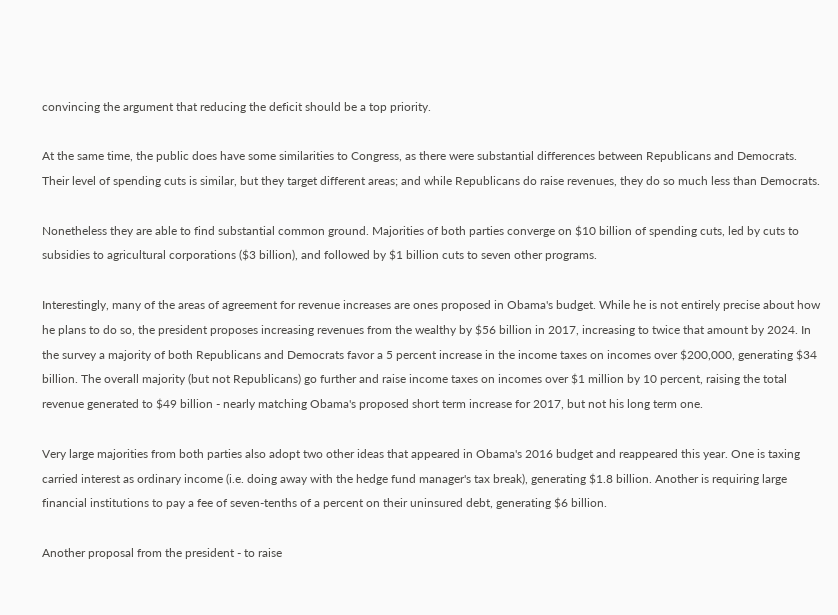convincing the argument that reducing the deficit should be a top priority.

At the same time, the public does have some similarities to Congress, as there were substantial differences between Republicans and Democrats. Their level of spending cuts is similar, but they target different areas; and while Republicans do raise revenues, they do so much less than Democrats.

Nonetheless they are able to find substantial common ground. Majorities of both parties converge on $10 billion of spending cuts, led by cuts to subsidies to agricultural corporations ($3 billion), and followed by $1 billion cuts to seven other programs.

Interestingly, many of the areas of agreement for revenue increases are ones proposed in Obama's budget. While he is not entirely precise about how he plans to do so, the president proposes increasing revenues from the wealthy by $56 billion in 2017, increasing to twice that amount by 2024. In the survey a majority of both Republicans and Democrats favor a 5 percent increase in the income taxes on incomes over $200,000, generating $34 billion. The overall majority (but not Republicans) go further and raise income taxes on incomes over $1 million by 10 percent, raising the total revenue generated to $49 billion - nearly matching Obama's proposed short term increase for 2017, but not his long term one.

Very large majorities from both parties also adopt two other ideas that appeared in Obama's 2016 budget and reappeared this year. One is taxing carried interest as ordinary income (i.e. doing away with the hedge fund manager's tax break), generating $1.8 billion. Another is requiring large financial institutions to pay a fee of seven-tenths of a percent on their uninsured debt, generating $6 billion.

Another proposal from the president - to raise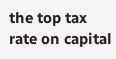the top tax rate on capital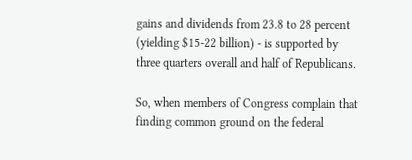gains and dividends from 23.8 to 28 percent (yielding $15-22 billion) - is supported by three quarters overall and half of Republicans.

So, when members of Congress complain that finding common ground on the federal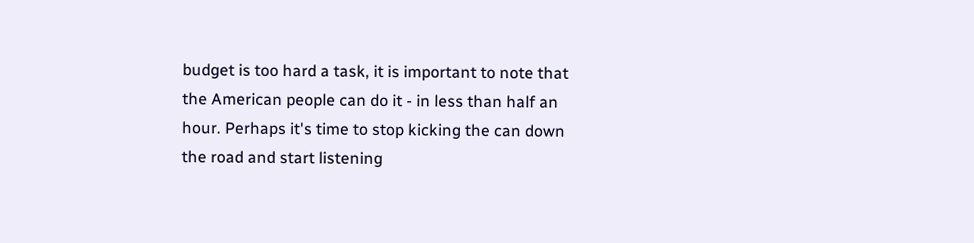budget is too hard a task, it is important to note that the American people can do it - in less than half an hour. Perhaps it's time to stop kicking the can down the road and start listening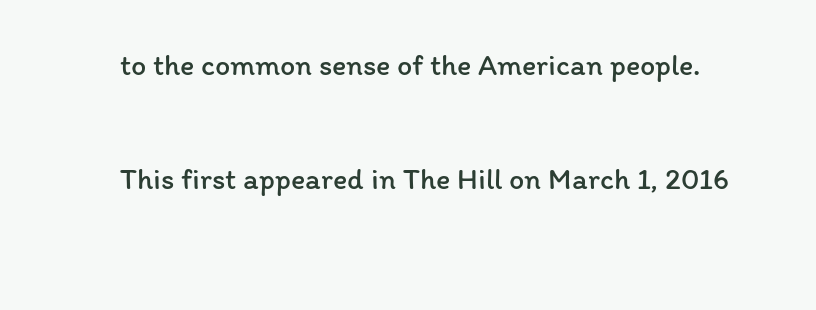to the common sense of the American people.

This first appeared in The Hill on March 1, 2016